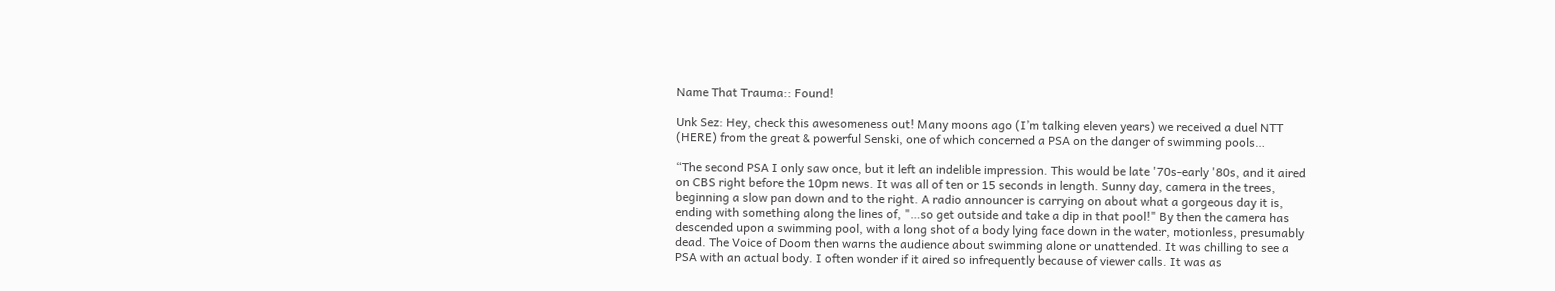Name That Trauma:: Found!

Unk Sez: Hey, check this awesomeness out! Many moons ago (I’m talking eleven years) we received a duel NTT (HERE) from the great & powerful Senski, one of which concerned a PSA on the danger of swimming pools…

“The second PSA I only saw once, but it left an indelible impression. This would be late '70s-early '80s, and it aired on CBS right before the 10pm news. It was all of ten or 15 seconds in length. Sunny day, camera in the trees, beginning a slow pan down and to the right. A radio announcer is carrying on about what a gorgeous day it is, ending with something along the lines of, "…so get outside and take a dip in that pool!" By then the camera has descended upon a swimming pool, with a long shot of a body lying face down in the water, motionless, presumably dead. The Voice of Doom then warns the audience about swimming alone or unattended. It was chilling to see a PSA with an actual body. I often wonder if it aired so infrequently because of viewer calls. It was as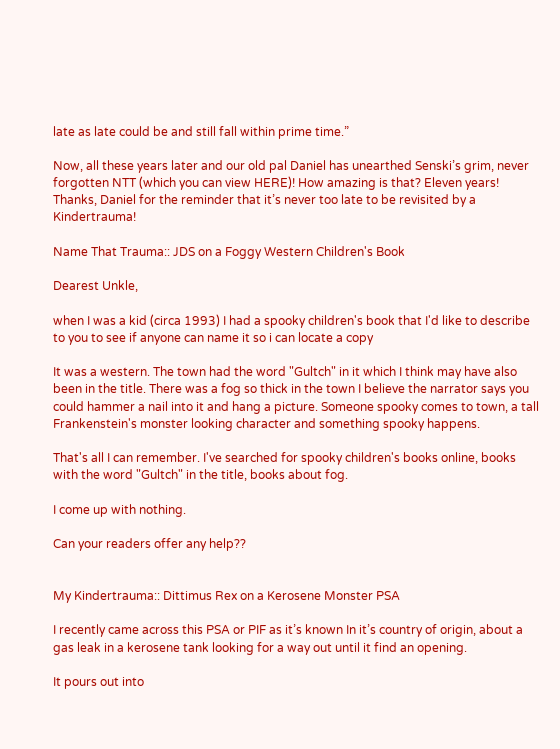late as late could be and still fall within prime time.”

Now, all these years later and our old pal Daniel has unearthed Senski’s grim, never forgotten NTT (which you can view HERE)! How amazing is that? Eleven years! Thanks, Daniel for the reminder that it’s never too late to be revisited by a Kindertrauma!

Name That Trauma:: JDS on a Foggy Western Children's Book

Dearest Unkle,

when I was a kid (circa 1993) I had a spooky children's book that I'd like to describe to you to see if anyone can name it so i can locate a copy

It was a western. The town had the word "Gultch" in it which I think may have also been in the title. There was a fog so thick in the town I believe the narrator says you could hammer a nail into it and hang a picture. Someone spooky comes to town, a tall Frankenstein's monster looking character and something spooky happens.

That's all I can remember. I've searched for spooky children's books online, books with the word "Gultch" in the title, books about fog.

I come up with nothing.

Can your readers offer any help??


My Kindertrauma:: Dittimus Rex on a Kerosene Monster PSA

I recently came across this PSA or PIF as it’s known In it’s country of origin, about a gas leak in a kerosene tank looking for a way out until it find an opening.

It pours out into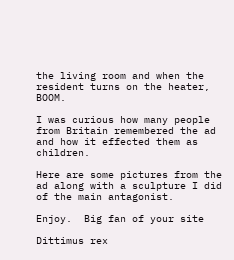the living room and when the resident turns on the heater, BOOM.

I was curious how many people from Britain remembered the ad and how it effected them as children.

Here are some pictures from the ad along with a sculpture I did of the main antagonist.

Enjoy.  Big fan of your site

Dittimus rex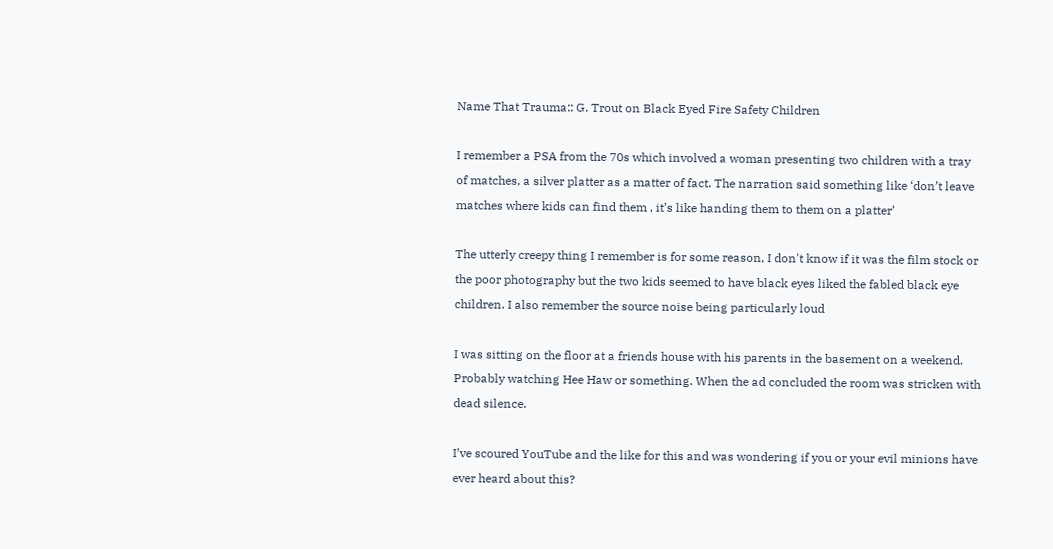Name That Trauma:: G. Trout on Black Eyed Fire Safety Children

I remember a PSA from the 70s which involved a woman presenting two children with a tray of matches, a silver platter as a matter of fact. The narration said something like ‘don’t leave matches where kids can find them , it’s like handing them to them on a platter’

The utterly creepy thing I remember is for some reason, I don't know if it was the film stock or the poor photography but the two kids seemed to have black eyes liked the fabled black eye children. I also remember the source noise being particularly loud

I was sitting on the floor at a friends house with his parents in the basement on a weekend. Probably watching Hee Haw or something. When the ad concluded the room was stricken with dead silence.

I’ve scoured YouTube and the like for this and was wondering if you or your evil minions have ever heard about this?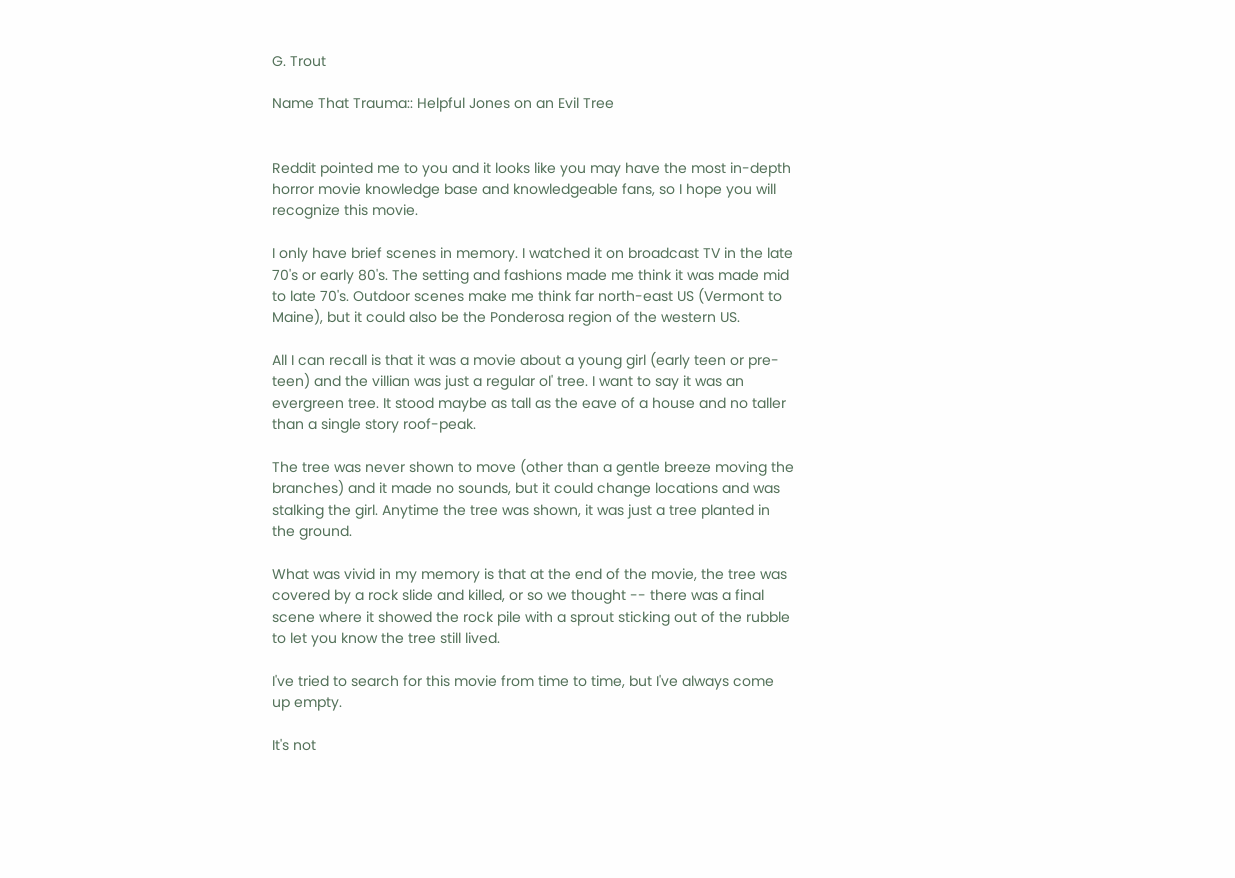G. Trout

Name That Trauma:: Helpful Jones on an Evil Tree


Reddit pointed me to you and it looks like you may have the most in-depth horror movie knowledge base and knowledgeable fans, so I hope you will recognize this movie.

I only have brief scenes in memory. I watched it on broadcast TV in the late 70's or early 80's. The setting and fashions made me think it was made mid to late 70's. Outdoor scenes make me think far north-east US (Vermont to Maine), but it could also be the Ponderosa region of the western US.

All I can recall is that it was a movie about a young girl (early teen or pre-teen) and the villian was just a regular ol' tree. I want to say it was an evergreen tree. It stood maybe as tall as the eave of a house and no taller than a single story roof-peak.

The tree was never shown to move (other than a gentle breeze moving the branches) and it made no sounds, but it could change locations and was stalking the girl. Anytime the tree was shown, it was just a tree planted in the ground.

What was vivid in my memory is that at the end of the movie, the tree was covered by a rock slide and killed, or so we thought -- there was a final scene where it showed the rock pile with a sprout sticking out of the rubble to let you know the tree still lived.

I've tried to search for this movie from time to time, but I've always come up empty.

It's not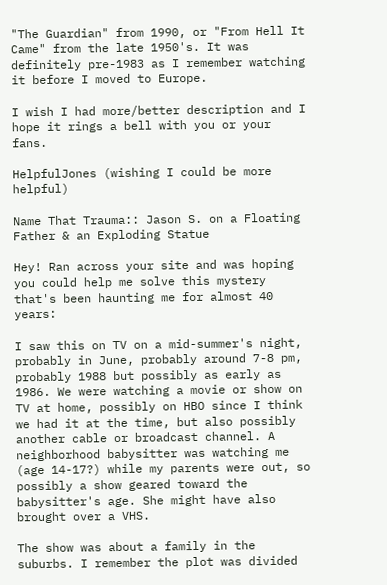"The Guardian" from 1990, or "From Hell It Came" from the late 1950's. It was definitely pre-1983 as I remember watching it before I moved to Europe.

I wish I had more/better description and I hope it rings a bell with you or your fans.

HelpfulJones (wishing I could be more helpful)

Name That Trauma:: Jason S. on a Floating Father & an Exploding Statue

Hey! Ran across your site and was hoping you could help me solve this mystery that's been haunting me for almost 40 years:

I saw this on TV on a mid-summer's night, probably in June, probably around 7-8 pm, probably 1988 but possibly as early as 1986. We were watching a movie or show on TV at home, possibly on HBO since I think we had it at the time, but also possibly another cable or broadcast channel. A neighborhood babysitter was watching me (age 14-17?) while my parents were out, so possibly a show geared toward the babysitter's age. She might have also brought over a VHS.

The show was about a family in the suburbs. I remember the plot was divided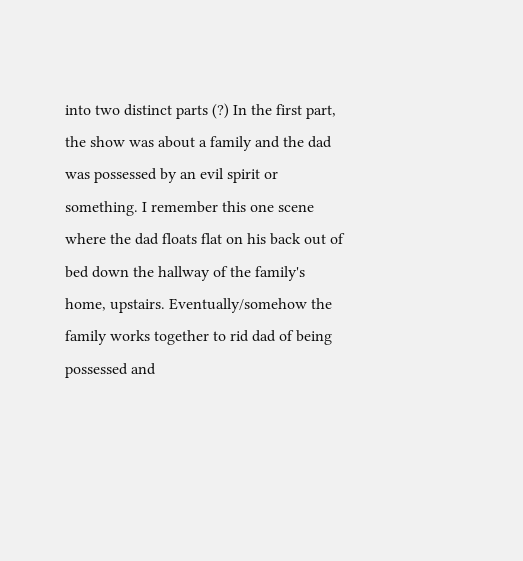into two distinct parts (?) In the first part, the show was about a family and the dad was possessed by an evil spirit or something. I remember this one scene where the dad floats flat on his back out of bed down the hallway of the family's home, upstairs. Eventually/somehow the family works together to rid dad of being possessed and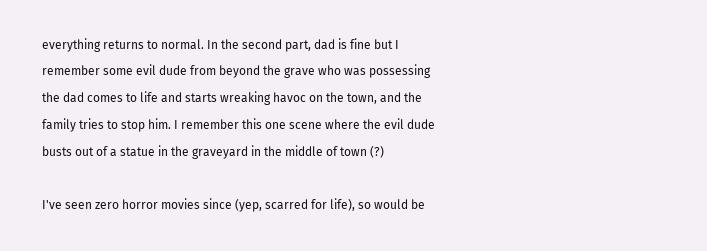everything returns to normal. In the second part, dad is fine but I remember some evil dude from beyond the grave who was possessing the dad comes to life and starts wreaking havoc on the town, and the family tries to stop him. I remember this one scene where the evil dude busts out of a statue in the graveyard in the middle of town (?)

I've seen zero horror movies since (yep, scarred for life), so would be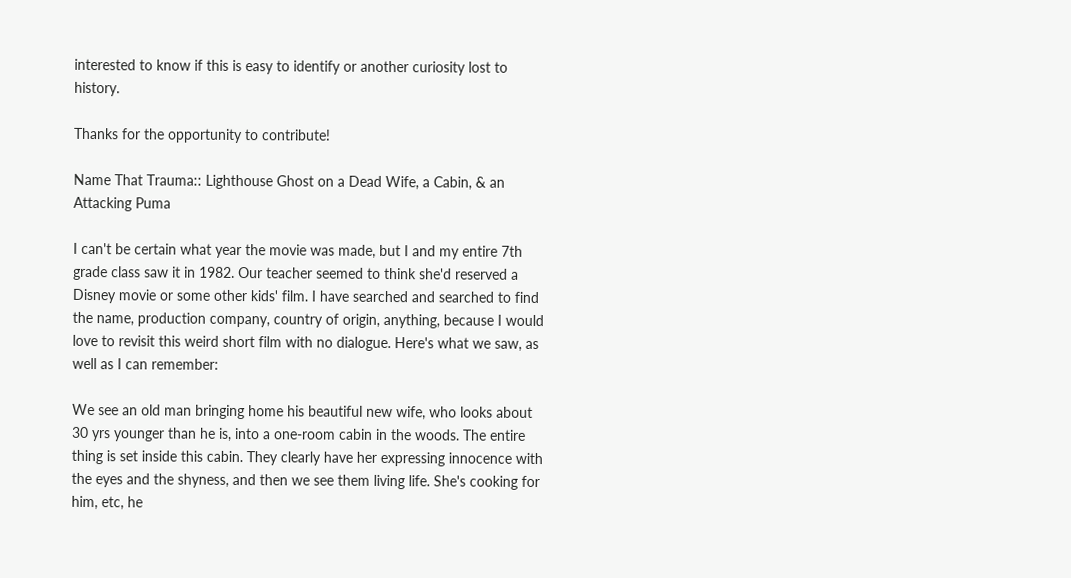interested to know if this is easy to identify or another curiosity lost to history.

Thanks for the opportunity to contribute!

Name That Trauma:: Lighthouse Ghost on a Dead Wife, a Cabin, & an Attacking Puma

I can't be certain what year the movie was made, but I and my entire 7th grade class saw it in 1982. Our teacher seemed to think she'd reserved a Disney movie or some other kids' film. I have searched and searched to find the name, production company, country of origin, anything, because I would love to revisit this weird short film with no dialogue. Here's what we saw, as well as I can remember:

We see an old man bringing home his beautiful new wife, who looks about 30 yrs younger than he is, into a one-room cabin in the woods. The entire thing is set inside this cabin. They clearly have her expressing innocence with the eyes and the shyness, and then we see them living life. She's cooking for him, etc, he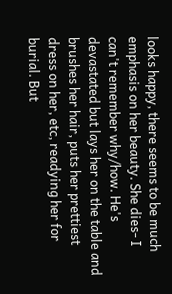looks happy, there seems to be much emphasis on her beauty. She dies- I can't remember why/how. He's devastated but lays her on the table and brushes her hair, puts her prettiest dress on her, etc, readying her for burial. But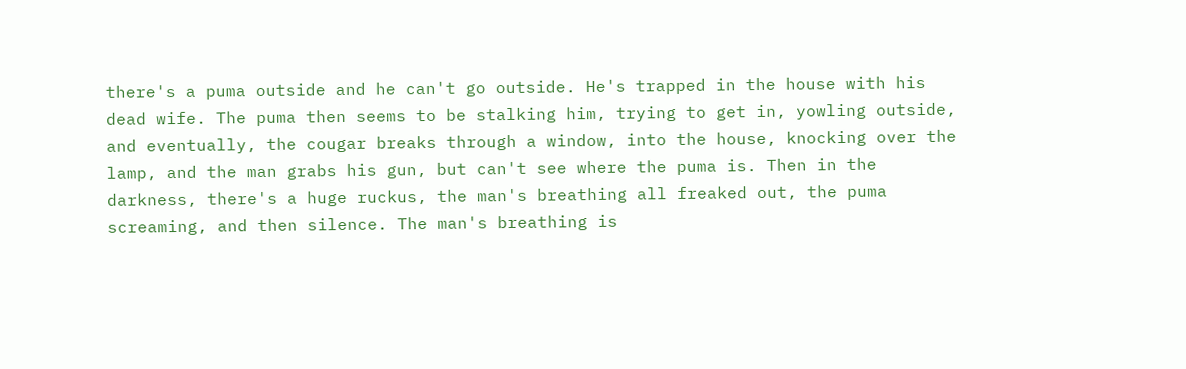there's a puma outside and he can't go outside. He's trapped in the house with his dead wife. The puma then seems to be stalking him, trying to get in, yowling outside, and eventually, the cougar breaks through a window, into the house, knocking over the lamp, and the man grabs his gun, but can't see where the puma is. Then in the darkness, there's a huge ruckus, the man's breathing all freaked out, the puma screaming, and then silence. The man's breathing is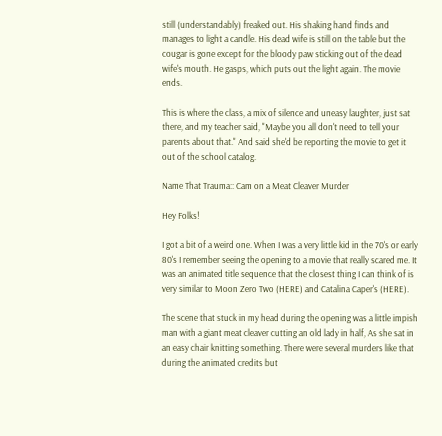still (understandably) freaked out. His shaking hand finds and manages to light a candle. His dead wife is still on the table but the cougar is gone except for the bloody paw sticking out of the dead wife's mouth. He gasps, which puts out the light again. The movie ends.

This is where the class, a mix of silence and uneasy laughter, just sat there, and my teacher said, "Maybe you all don't need to tell your parents about that." And said she'd be reporting the movie to get it out of the school catalog.

Name That Trauma:: Cam on a Meat Cleaver Murder

Hey Folks!

I got a bit of a weird one. When I was a very little kid in the 70's or early 80's I remember seeing the opening to a movie that really scared me. It was an animated title sequence that the closest thing I can think of is very similar to Moon Zero Two (HERE) and Catalina Caper's (HERE).

The scene that stuck in my head during the opening was a little impish man with a giant meat cleaver cutting an old lady in half, As she sat in an easy chair knitting something. There were several murders like that during the animated credits but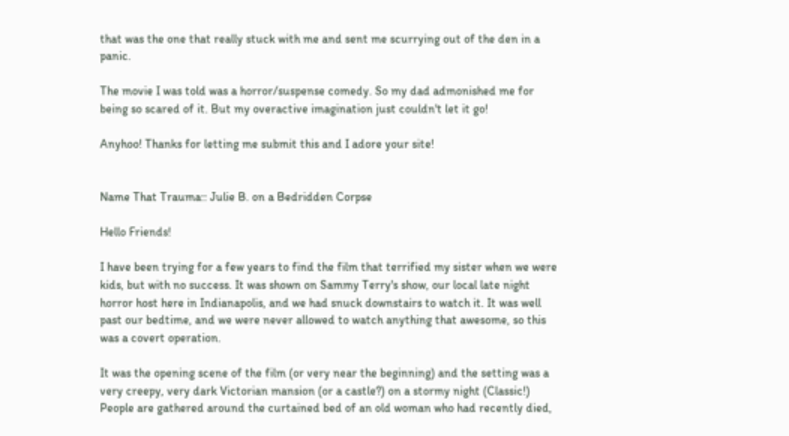that was the one that really stuck with me and sent me scurrying out of the den in a panic.

The movie I was told was a horror/suspense comedy. So my dad admonished me for being so scared of it. But my overactive imagination just couldn't let it go!

Anyhoo! Thanks for letting me submit this and I adore your site!


Name That Trauma:: Julie B. on a Bedridden Corpse

Hello Friends!

I have been trying for a few years to find the film that terrified my sister when we were kids, but with no success. It was shown on Sammy Terry's show, our local late night horror host here in Indianapolis, and we had snuck downstairs to watch it. It was well past our bedtime, and we were never allowed to watch anything that awesome, so this was a covert operation.

It was the opening scene of the film (or very near the beginning) and the setting was a very creepy, very dark Victorian mansion (or a castle?) on a stormy night (Classic!) People are gathered around the curtained bed of an old woman who had recently died,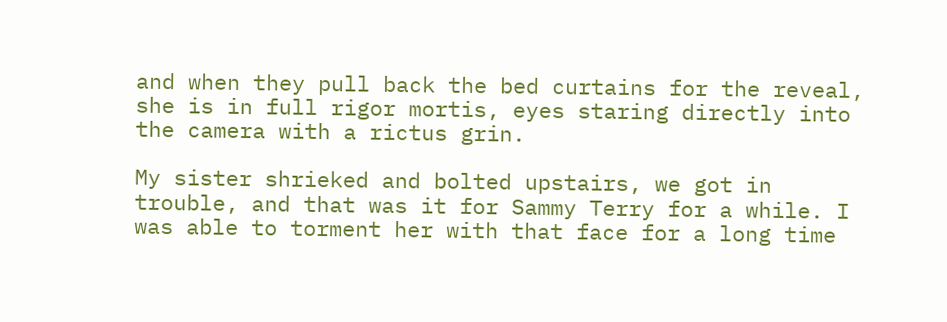and when they pull back the bed curtains for the reveal, she is in full rigor mortis, eyes staring directly into the camera with a rictus grin.

My sister shrieked and bolted upstairs, we got in trouble, and that was it for Sammy Terry for a while. I was able to torment her with that face for a long time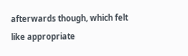afterwards though, which felt like appropriate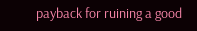payback for ruining a good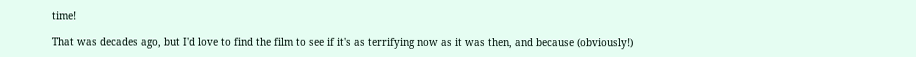time!

That was decades ago, but I'd love to find the film to see if it's as terrifying now as it was then, and because (obviously!)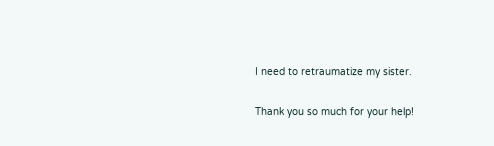I need to retraumatize my sister.

Thank you so much for your help!